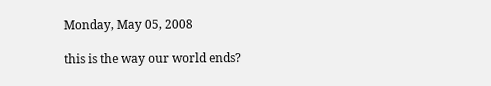Monday, May 05, 2008

this is the way our world ends?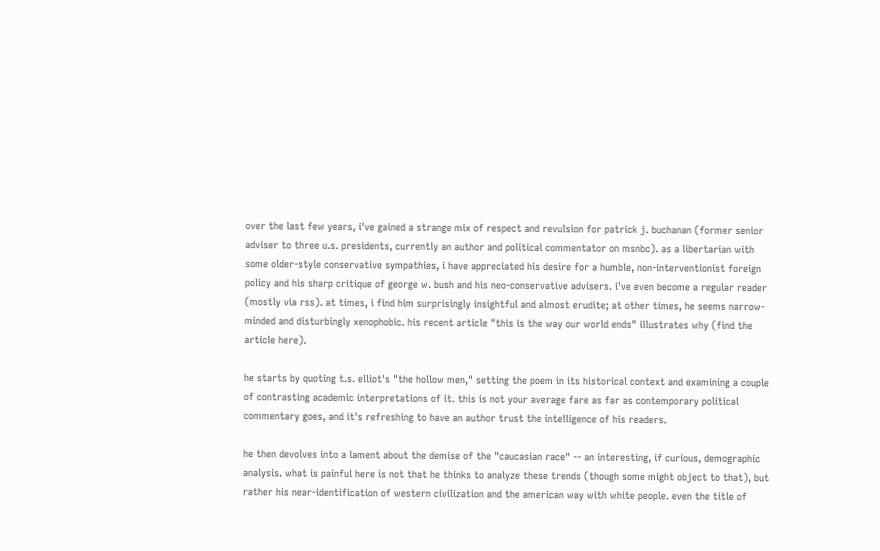over the last few years, i've gained a strange mix of respect and revulsion for patrick j. buchanan (former senior adviser to three u.s. presidents, currently an author and political commentator on msnbc). as a libertarian with some older-style conservative sympathies, i have appreciated his desire for a humble, non-interventionist foreign policy and his sharp critique of george w. bush and his neo-conservative advisers. i've even become a regular reader (mostly via rss). at times, i find him surprisingly insightful and almost erudite; at other times, he seems narrow-minded and disturbingly xenophobic. his recent article "this is the way our world ends" illustrates why (find the article here).

he starts by quoting t.s. elliot's "the hollow men," setting the poem in its historical context and examining a couple of contrasting academic interpretations of it. this is not your average fare as far as contemporary political commentary goes, and it's refreshing to have an author trust the intelligence of his readers.

he then devolves into a lament about the demise of the "caucasian race" -- an interesting, if curious, demographic analysis. what is painful here is not that he thinks to analyze these trends (though some might object to that), but rather his near-identification of western civilization and the american way with white people. even the title of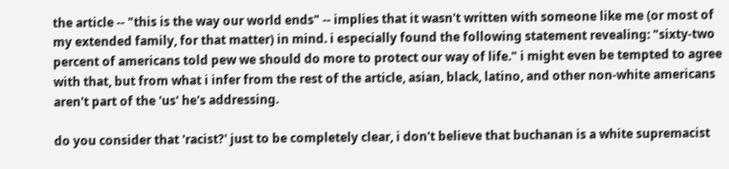the article -- "this is the way our world ends" -- implies that it wasn't written with someone like me (or most of my extended family, for that matter) in mind. i especially found the following statement revealing: "sixty-two percent of americans told pew we should do more to protect our way of life." i might even be tempted to agree with that, but from what i infer from the rest of the article, asian, black, latino, and other non-white americans aren't part of the 'us' he's addressing.

do you consider that 'racist?' just to be completely clear, i don't believe that buchanan is a white supremacist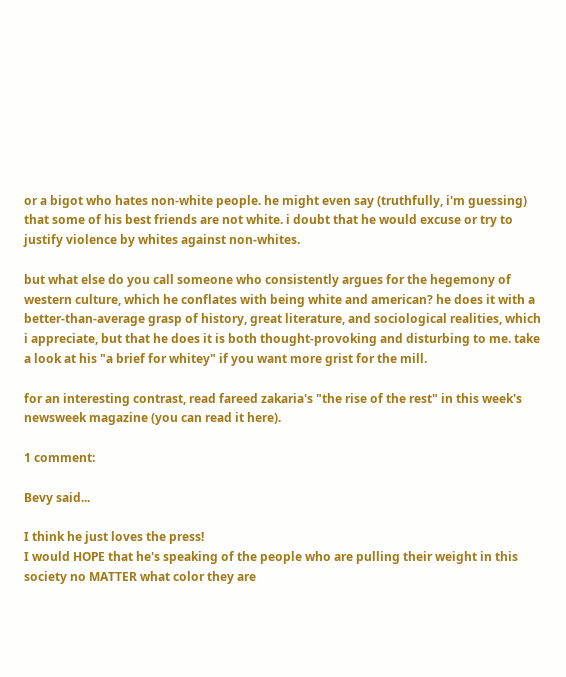or a bigot who hates non-white people. he might even say (truthfully, i'm guessing) that some of his best friends are not white. i doubt that he would excuse or try to justify violence by whites against non-whites.

but what else do you call someone who consistently argues for the hegemony of western culture, which he conflates with being white and american? he does it with a better-than-average grasp of history, great literature, and sociological realities, which i appreciate, but that he does it is both thought-provoking and disturbing to me. take a look at his "a brief for whitey" if you want more grist for the mill.

for an interesting contrast, read fareed zakaria's "the rise of the rest" in this week's newsweek magazine (you can read it here).

1 comment:

Bevy said...

I think he just loves the press!
I would HOPE that he's speaking of the people who are pulling their weight in this society no MATTER what color they are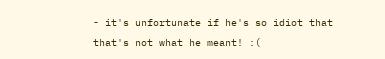- it's unfortunate if he's so idiot that that's not what he meant! :(